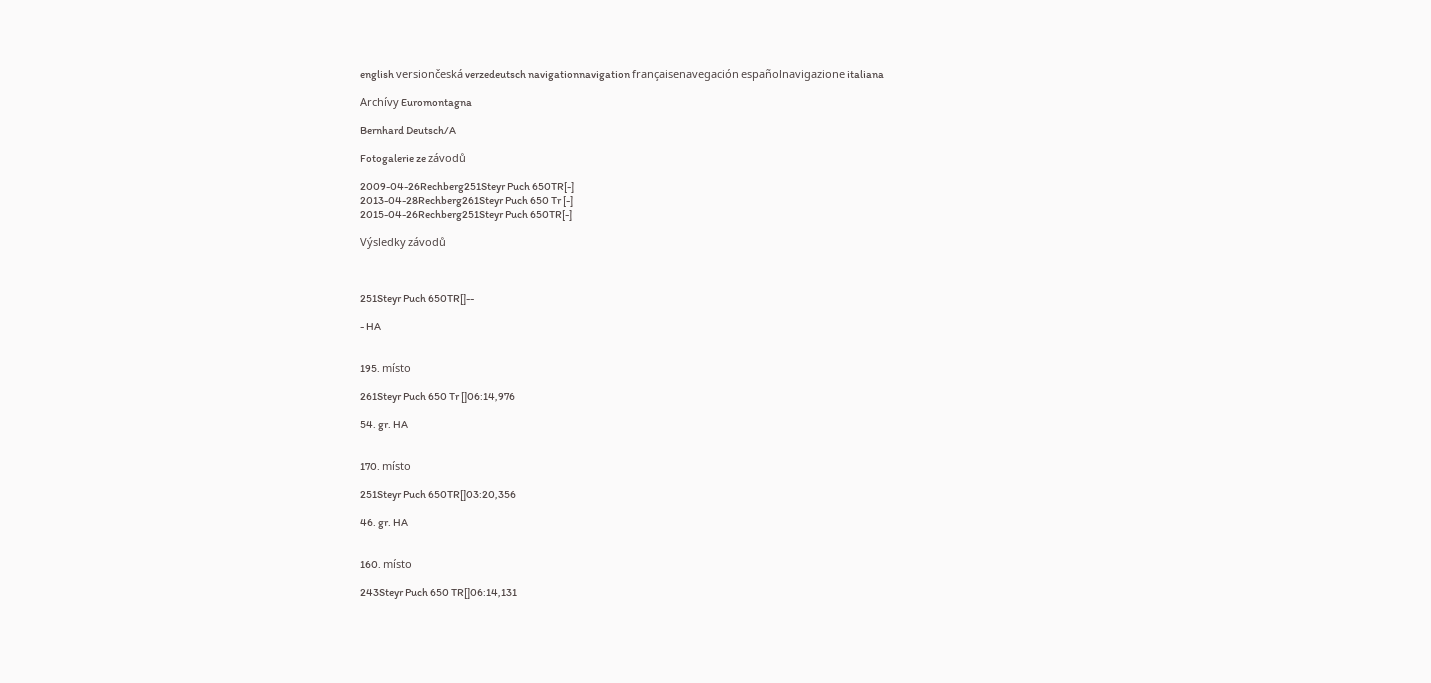english versiončeská verzedeutsch navigationnavigation françaisenavegación españolnavigazione italiana

Archívy Euromontagna

Bernhard Deutsch/A

Fotogalerie ze závodů

2009-04-26Rechberg251Steyr Puch 650TR[-]
2013-04-28Rechberg261Steyr Puch 650 Tr [-]
2015-04-26Rechberg251Steyr Puch 650TR[-]

Výsledky závodů



251Steyr Puch 650TR[]--

- HA


195. místo

261Steyr Puch 650 Tr []06:14,976

54. gr. HA


170. místo

251Steyr Puch 650TR[]03:20,356

46. gr. HA


160. místo

243Steyr Puch 650 TR[]06:14,131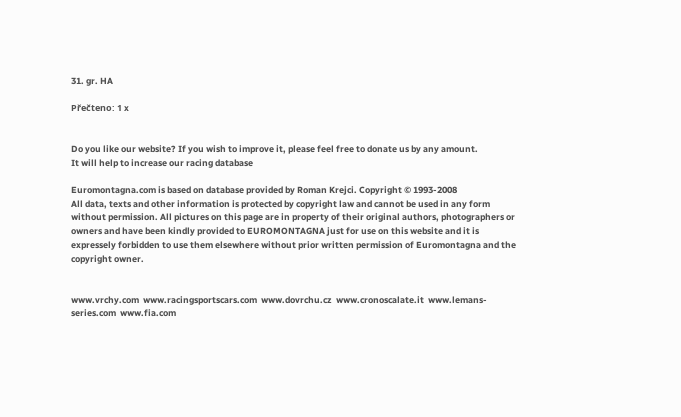31. gr. HA

Přečteno: 1 x


Do you like our website? If you wish to improve it, please feel free to donate us by any amount.
It will help to increase our racing database

Euromontagna.com is based on database provided by Roman Krejci. Copyright © 1993-2008
All data, texts and other information is protected by copyright law and cannot be used in any form without permission. All pictures on this page are in property of their original authors, photographers or owners and have been kindly provided to EUROMONTAGNA just for use on this website and it is expressely forbidden to use them elsewhere without prior written permission of Euromontagna and the copyright owner.


www.vrchy.com  www.racingsportscars.com  www.dovrchu.cz  www.cronoscalate.it  www.lemans-series.com  www.fia.com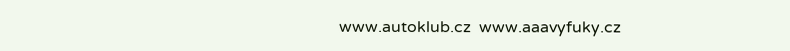www.autoklub.cz  www.aaavyfuky.cz